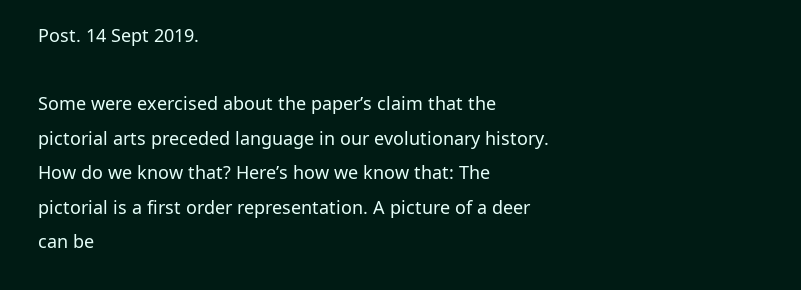Post. 14 Sept 2019.

Some were exercised about the paper’s claim that the pictorial arts preceded language in our evolutionary history. How do we know that? Here’s how we know that: The pictorial is a first order representation. A picture of a deer can be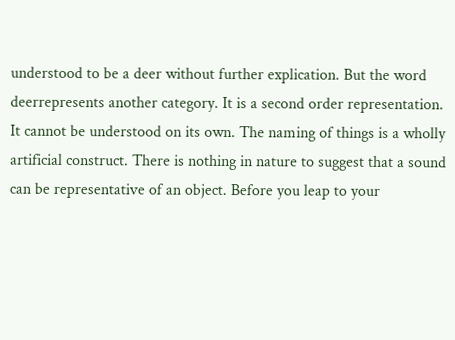understood to be a deer without further explication. But the word deerrepresents another category. It is a second order representation. It cannot be understood on its own. The naming of things is a wholly artificial construct. There is nothing in nature to suggest that a sound can be representative of an object. Before you leap to your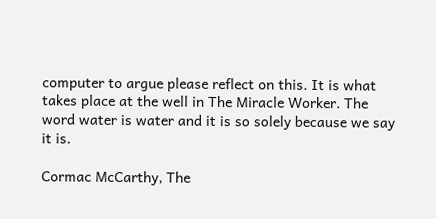computer to argue please reflect on this. It is what takes place at the well in The Miracle Worker. The word water is water and it is so solely because we say it is.

Cormac McCarthy, The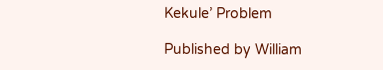Kekule’ Problem

Published by William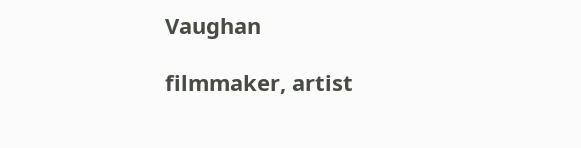Vaughan

filmmaker, artist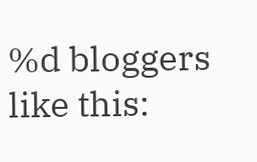%d bloggers like this: